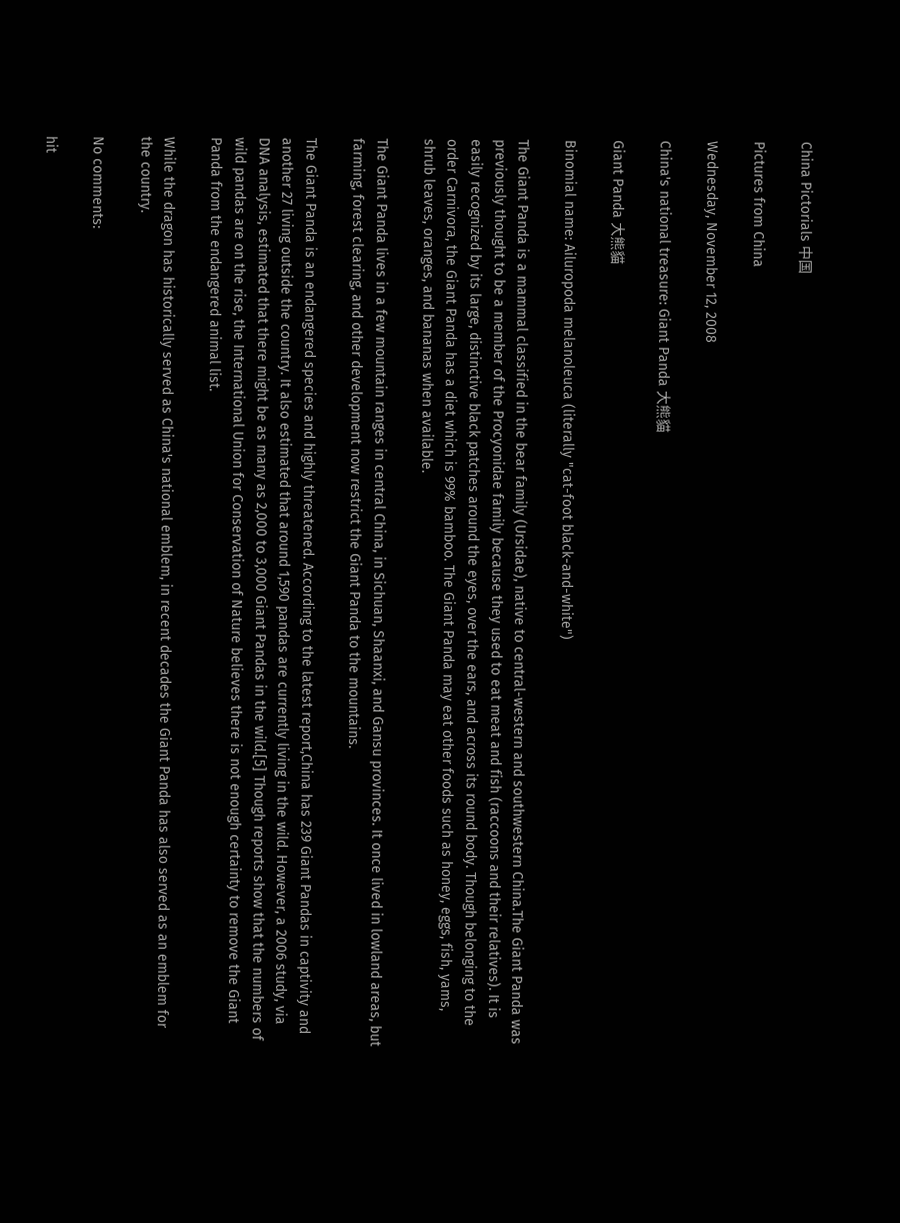China Pictorials 中国

Pictures from China

Wednesday, November 12, 2008

China's national treasure: Giant Panda 大熊貓

Giant Panda 大熊貓

Binomial name: Ailuropoda melanoleuca (literally "cat-foot black-and-white")

The Giant Panda is a mammal classified in the bear family (Ursidae), native to central-western and southwestern China.The Giant Panda was previously thought to be a member of the Procyonidae family because they used to eat meat and fish (raccoons and their relatives). It is easily recognized by its large, distinctive black patches around the eyes, over the ears, and across its round body. Though belonging to the order Carnivora, the Giant Panda has a diet which is 99% bamboo. The Giant Panda may eat other foods such as honey, eggs, fish, yams, shrub leaves, oranges, and bananas when available.

The Giant Panda lives in a few mountain ranges in central China, in Sichuan, Shaanxi, and Gansu provinces. It once lived in lowland areas, but farming, forest clearing, and other development now restrict the Giant Panda to the mountains.

The Giant Panda is an endangered species and highly threatened. According to the latest report,China has 239 Giant Pandas in captivity and another 27 living outside the country. It also estimated that around 1,590 pandas are currently living in the wild. However, a 2006 study, via DNA analysis, estimated that there might be as many as 2,000 to 3,000 Giant Pandas in the wild.[5] Though reports show that the numbers of wild pandas are on the rise, the International Union for Conservation of Nature believes there is not enough certainty to remove the Giant Panda from the endangered animal list.

While the dragon has historically served as China's national emblem, in recent decades the Giant Panda has also served as an emblem for the country.

No comments:

hit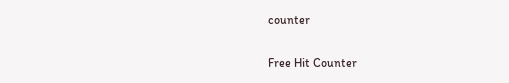counter

Free Hit Counter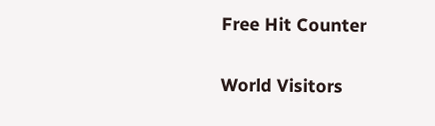Free Hit Counter

World Visitors